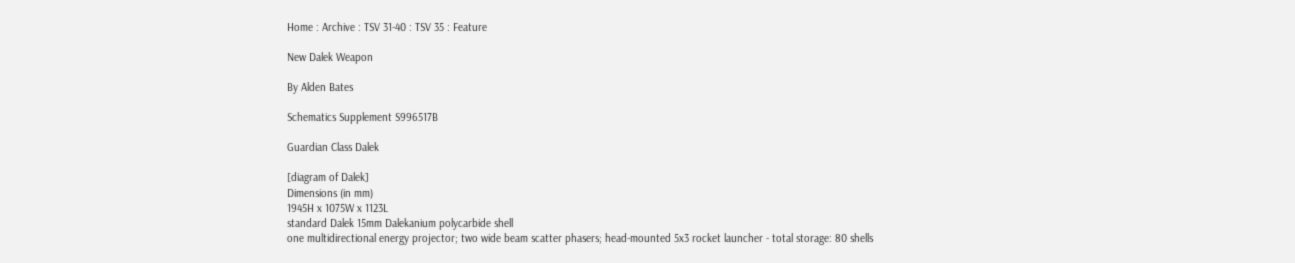Home : Archive : TSV 31-40 : TSV 35 : Feature

New Dalek Weapon

By Alden Bates

Schematics Supplement S996517B

Guardian Class Dalek

[diagram of Dalek]
Dimensions (in mm)
1945H x 1075W x 1123L
standard Dalek 15mm Dalekanium polycarbide shell
one multidirectional energy projector; two wide beam scatter phasers; head-mounted 5x3 rocket launcher - total storage: 80 shells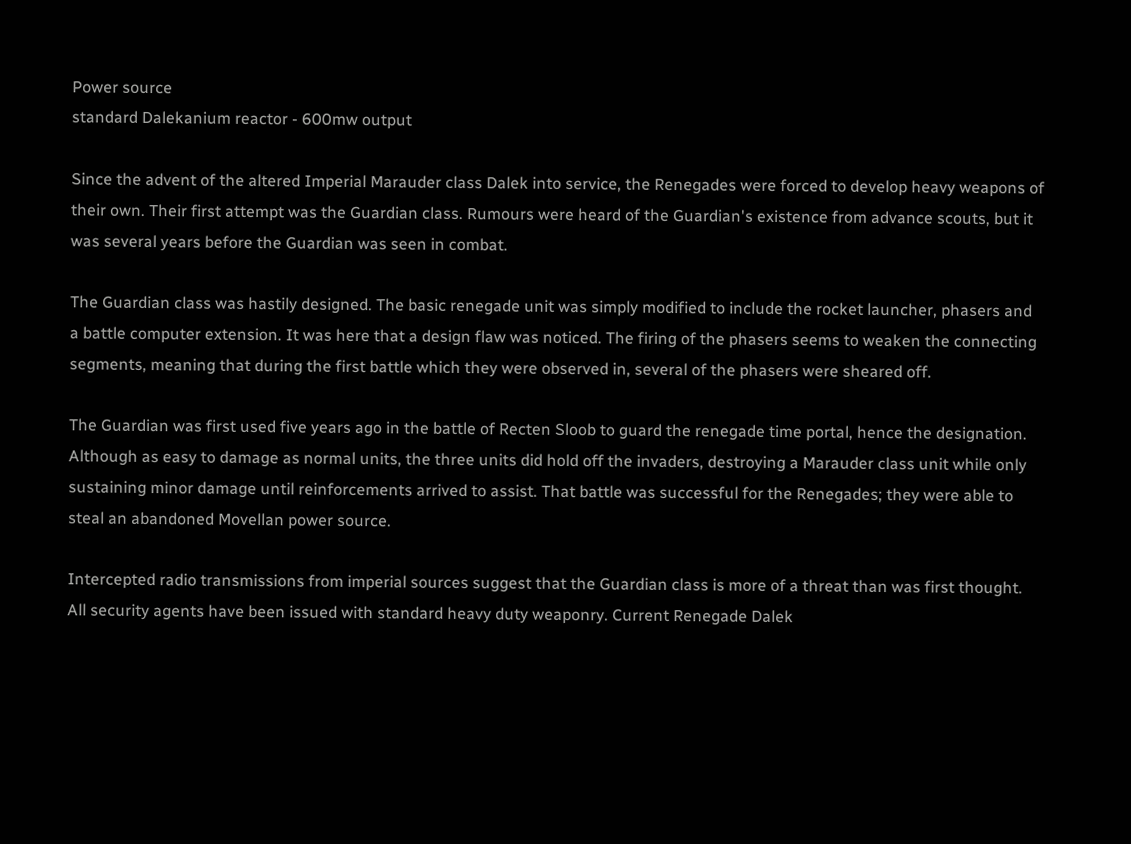Power source
standard Dalekanium reactor - 600mw output

Since the advent of the altered Imperial Marauder class Dalek into service, the Renegades were forced to develop heavy weapons of their own. Their first attempt was the Guardian class. Rumours were heard of the Guardian's existence from advance scouts, but it was several years before the Guardian was seen in combat.

The Guardian class was hastily designed. The basic renegade unit was simply modified to include the rocket launcher, phasers and a battle computer extension. It was here that a design flaw was noticed. The firing of the phasers seems to weaken the connecting segments, meaning that during the first battle which they were observed in, several of the phasers were sheared off.

The Guardian was first used five years ago in the battle of Recten Sloob to guard the renegade time portal, hence the designation. Although as easy to damage as normal units, the three units did hold off the invaders, destroying a Marauder class unit while only sustaining minor damage until reinforcements arrived to assist. That battle was successful for the Renegades; they were able to steal an abandoned Movellan power source.

Intercepted radio transmissions from imperial sources suggest that the Guardian class is more of a threat than was first thought. All security agents have been issued with standard heavy duty weaponry. Current Renegade Dalek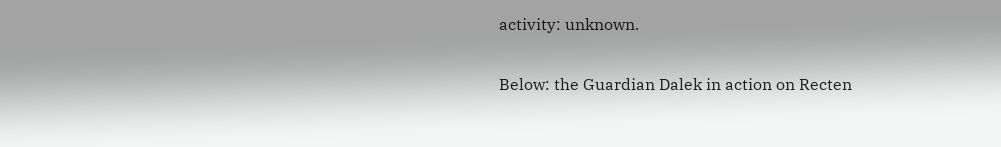activity: unknown.

Below: the Guardian Dalek in action on Recten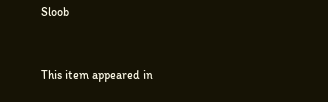Sloob


This item appeared in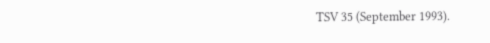TSV 35 (September 1993).